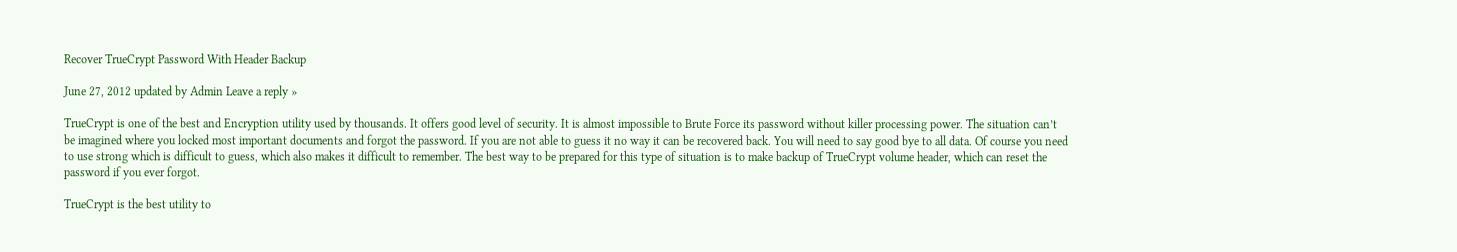Recover TrueCrypt Password With Header Backup

June 27, 2012 updated by Admin Leave a reply »

TrueCrypt is one of the best and Encryption utility used by thousands. It offers good level of security. It is almost impossible to Brute Force its password without killer processing power. The situation can’t be imagined where you locked most important documents and forgot the password. If you are not able to guess it no way it can be recovered back. You will need to say good bye to all data. Of course you need to use strong which is difficult to guess, which also makes it difficult to remember. The best way to be prepared for this type of situation is to make backup of TrueCrypt volume header, which can reset the password if you ever forgot.

TrueCrypt is the best utility to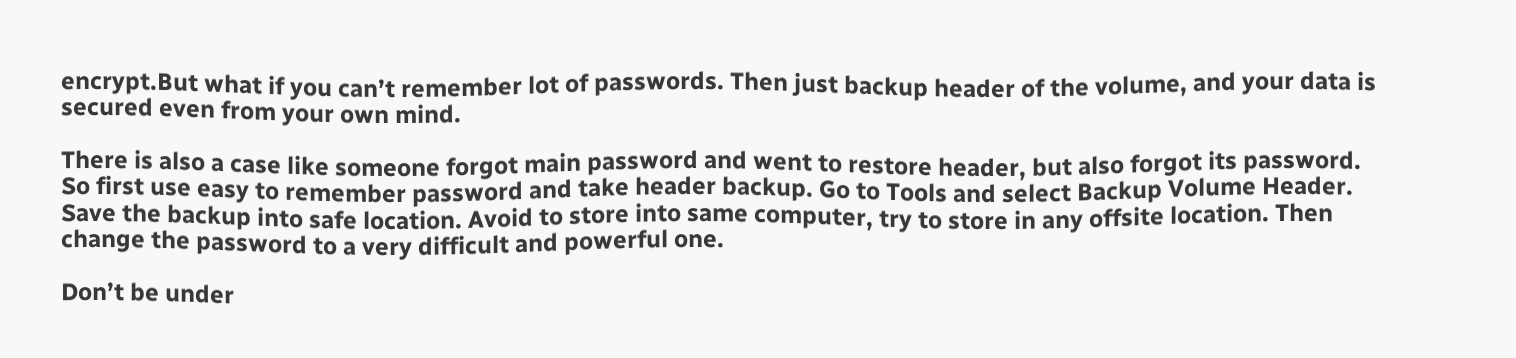encrypt.But what if you can’t remember lot of passwords. Then just backup header of the volume, and your data is secured even from your own mind.

There is also a case like someone forgot main password and went to restore header, but also forgot its password. So first use easy to remember password and take header backup. Go to Tools and select Backup Volume Header. Save the backup into safe location. Avoid to store into same computer, try to store in any offsite location. Then change the password to a very difficult and powerful one.

Don’t be under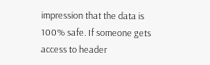impression that the data is 100% safe. If someone gets access to header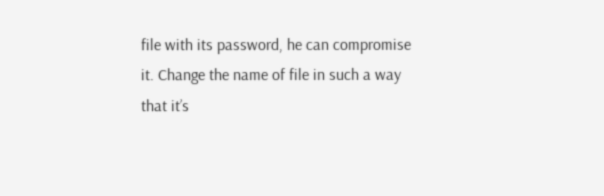file with its password, he can compromise it. Change the name of file in such a way that it’s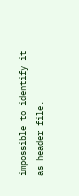impossible to identify it as header file.